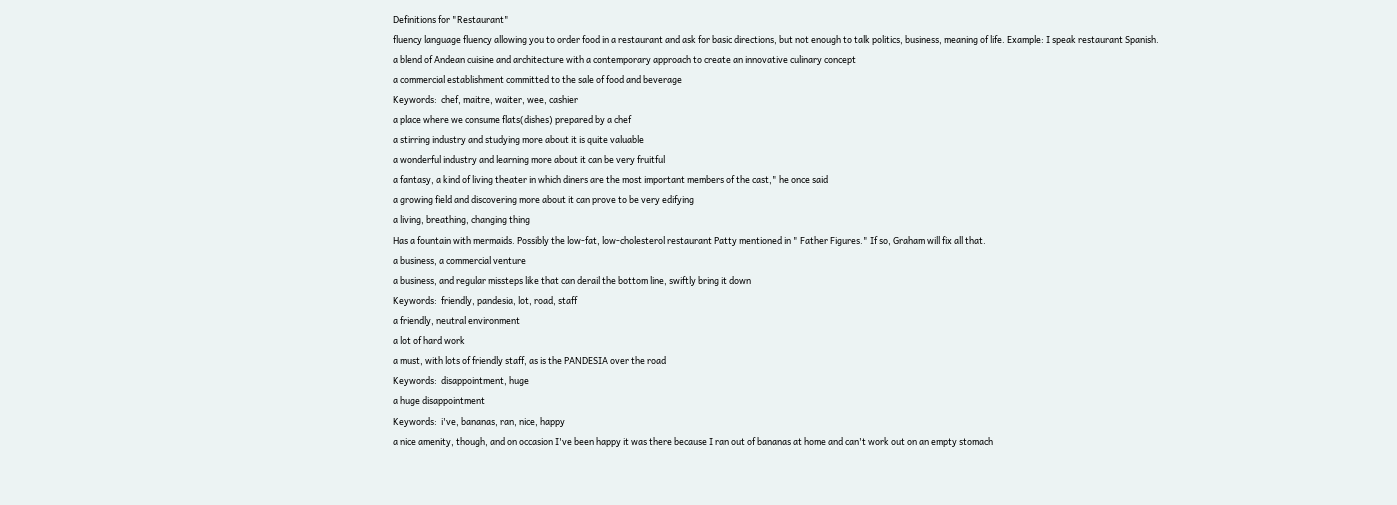Definitions for "Restaurant"
fluency language fluency allowing you to order food in a restaurant and ask for basic directions, but not enough to talk politics, business, meaning of life. Example: I speak restaurant Spanish.
a blend of Andean cuisine and architecture with a contemporary approach to create an innovative culinary concept
a commercial establishment committed to the sale of food and beverage
Keywords:  chef, maitre, waiter, wee, cashier
a place where we consume flats(dishes) prepared by a chef
a stirring industry and studying more about it is quite valuable
a wonderful industry and learning more about it can be very fruitful
a fantasy, a kind of living theater in which diners are the most important members of the cast," he once said
a growing field and discovering more about it can prove to be very edifying
a living, breathing, changing thing
Has a fountain with mermaids. Possibly the low-fat, low-cholesterol restaurant Patty mentioned in " Father Figures." If so, Graham will fix all that.
a business, a commercial venture
a business, and regular missteps like that can derail the bottom line, swiftly bring it down
Keywords:  friendly, pandesia, lot, road, staff
a friendly, neutral environment
a lot of hard work
a must, with lots of friendly staff, as is the PANDESIA over the road
Keywords:  disappointment, huge
a huge disappointment
Keywords:  i've, bananas, ran, nice, happy
a nice amenity, though, and on occasion I've been happy it was there because I ran out of bananas at home and can't work out on an empty stomach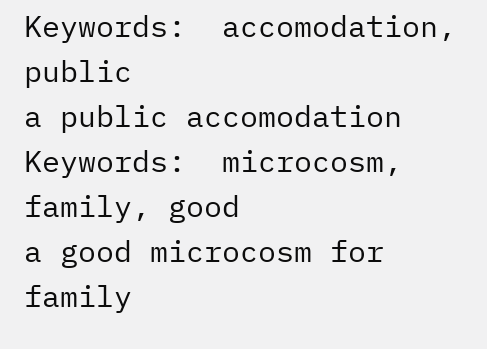Keywords:  accomodation, public
a public accomodation
Keywords:  microcosm, family, good
a good microcosm for family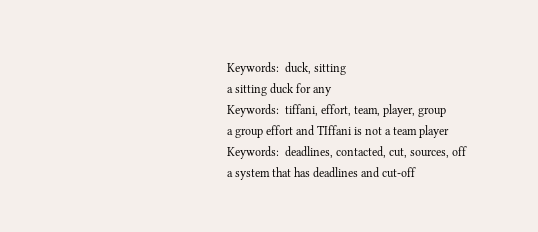Keywords:  duck, sitting
a sitting duck for any
Keywords:  tiffani, effort, team, player, group
a group effort and TIffani is not a team player
Keywords:  deadlines, contacted, cut, sources, off
a system that has deadlines and cut-off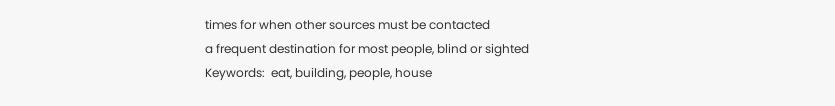times for when other sources must be contacted
a frequent destination for most people, blind or sighted
Keywords:  eat, building, people, house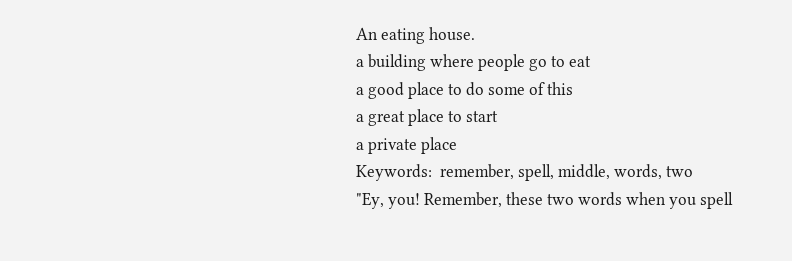An eating house.
a building where people go to eat
a good place to do some of this
a great place to start
a private place
Keywords:  remember, spell, middle, words, two
"Ey, you! Remember, these two words when you spell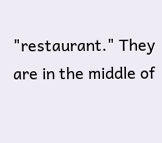"restaurant." They are in the middle of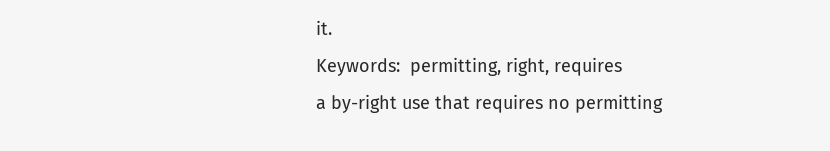it.
Keywords:  permitting, right, requires
a by-right use that requires no permitting